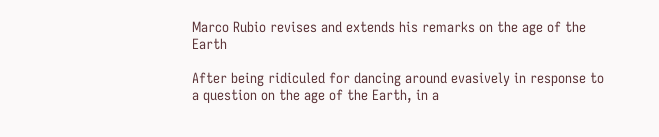Marco Rubio revises and extends his remarks on the age of the Earth

After being ridiculed for dancing around evasively in response to a question on the age of the Earth, in a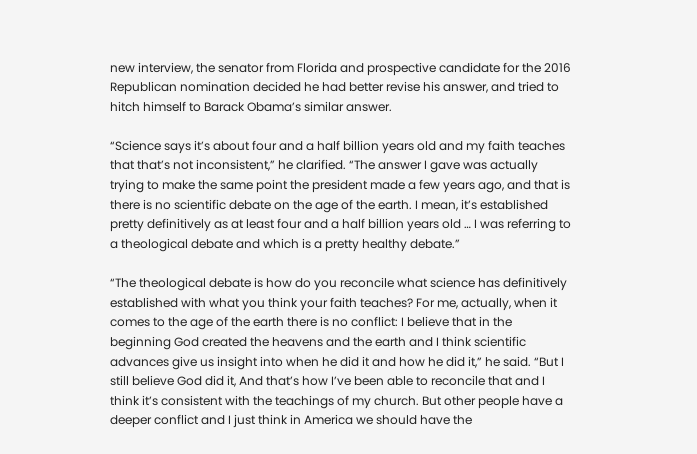new interview, the senator from Florida and prospective candidate for the 2016 Republican nomination decided he had better revise his answer, and tried to hitch himself to Barack Obama’s similar answer.

“Science says it’s about four and a half billion years old and my faith teaches that that’s not inconsistent,” he clarified. “The answer I gave was actually trying to make the same point the president made a few years ago, and that is there is no scientific debate on the age of the earth. I mean, it’s established pretty definitively as at least four and a half billion years old … I was referring to a theological debate and which is a pretty healthy debate.”

“The theological debate is how do you reconcile what science has definitively established with what you think your faith teaches? For me, actually, when it comes to the age of the earth there is no conflict: I believe that in the beginning God created the heavens and the earth and I think scientific advances give us insight into when he did it and how he did it,” he said. “But I still believe God did it, And that’s how I’ve been able to reconcile that and I think it’s consistent with the teachings of my church. But other people have a deeper conflict and I just think in America we should have the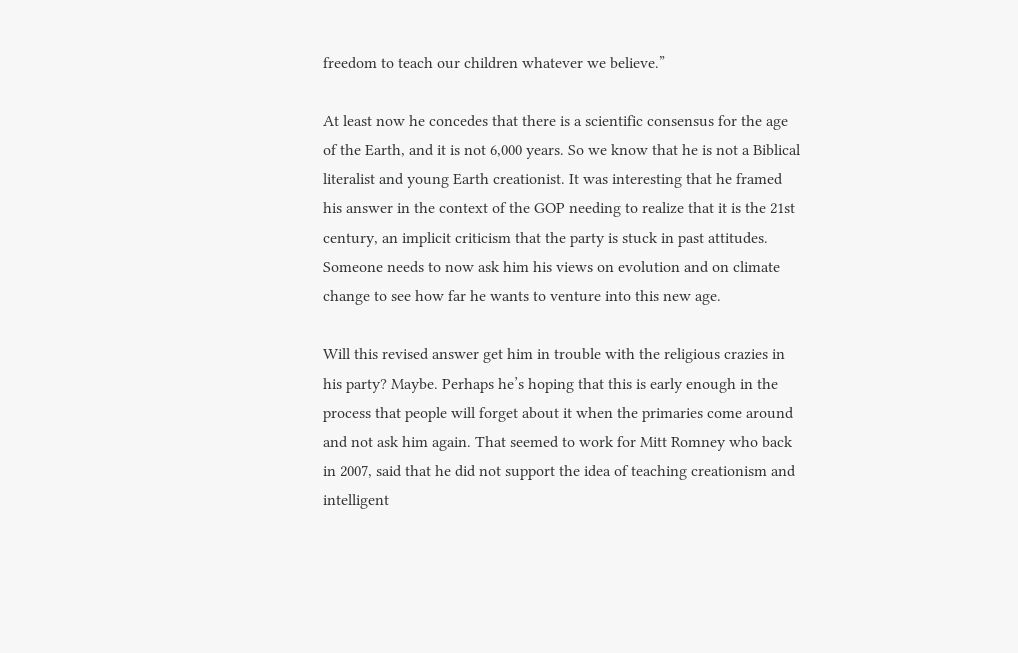freedom to teach our children whatever we believe.”

At least now he concedes that there is a scientific consensus for the age of the Earth, and it is not 6,000 years. So we know that he is not a Biblical literalist and young Earth creationist. It was interesting that he framed his answer in the context of the GOP needing to realize that it is the 21st century, an implicit criticism that the party is stuck in past attitudes. Someone needs to now ask him his views on evolution and on climate change to see how far he wants to venture into this new age.

Will this revised answer get him in trouble with the religious crazies in his party? Maybe. Perhaps he’s hoping that this is early enough in the process that people will forget about it when the primaries come around and not ask him again. That seemed to work for Mitt Romney who back in 2007, said that he did not support the idea of teaching creationism and intelligent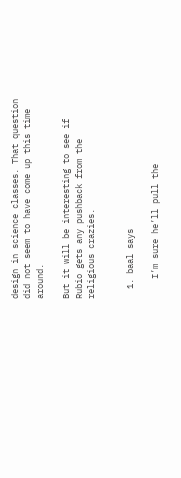design in science classes. That question did not seem to have come up this time around.

But it will be interesting to see if Rubio gets any pushback from the religious crazies.


  1. baal says

    I’m sure he’ll pull the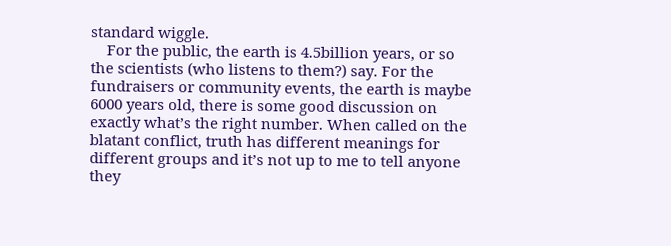standard wiggle.
    For the public, the earth is 4.5billion years, or so the scientists (who listens to them?) say. For the fundraisers or community events, the earth is maybe 6000 years old, there is some good discussion on exactly what’s the right number. When called on the blatant conflict, truth has different meanings for different groups and it’s not up to me to tell anyone they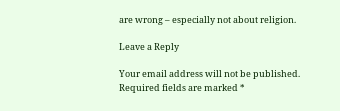are wrong – especially not about religion.

Leave a Reply

Your email address will not be published. Required fields are marked *